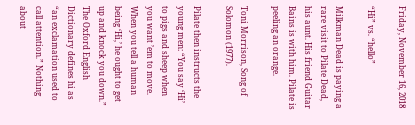Friday, November 16, 2018

“Hi” vs. “hello”

Milkman Dead is paying a rare visit to Pilate Dead, his aunt. His friend Guitar Bains is with him. Pilate is peeling an orange.

Toni Morrison, Song of Solomon (1977).

Pilate then instructs the young men: “You say ‘Hi’ to pigs and sheep when you want ’em to move. When you tell a human being ‘Hi,’ he ought to get up and knock you down.” The Oxford English Dictionary defines hi as “an exclamation used to call attention.” Nothing about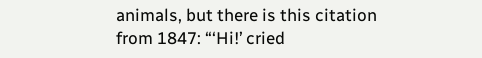animals, but there is this citation from 1847: “‘Hi!’ cried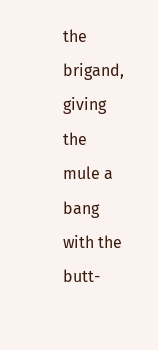the brigand, giving the mule a bang with the butt-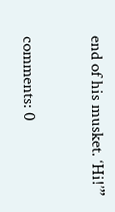end of his musket. ‘Hi!’”

comments: 0